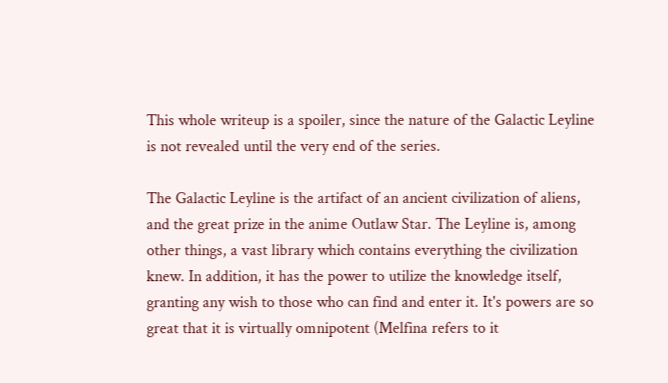This whole writeup is a spoiler, since the nature of the Galactic Leyline is not revealed until the very end of the series.

The Galactic Leyline is the artifact of an ancient civilization of aliens, and the great prize in the anime Outlaw Star. The Leyline is, among other things, a vast library which contains everything the civilization knew. In addition, it has the power to utilize the knowledge itself, granting any wish to those who can find and enter it. It's powers are so great that it is virtually omnipotent (Melfina refers to it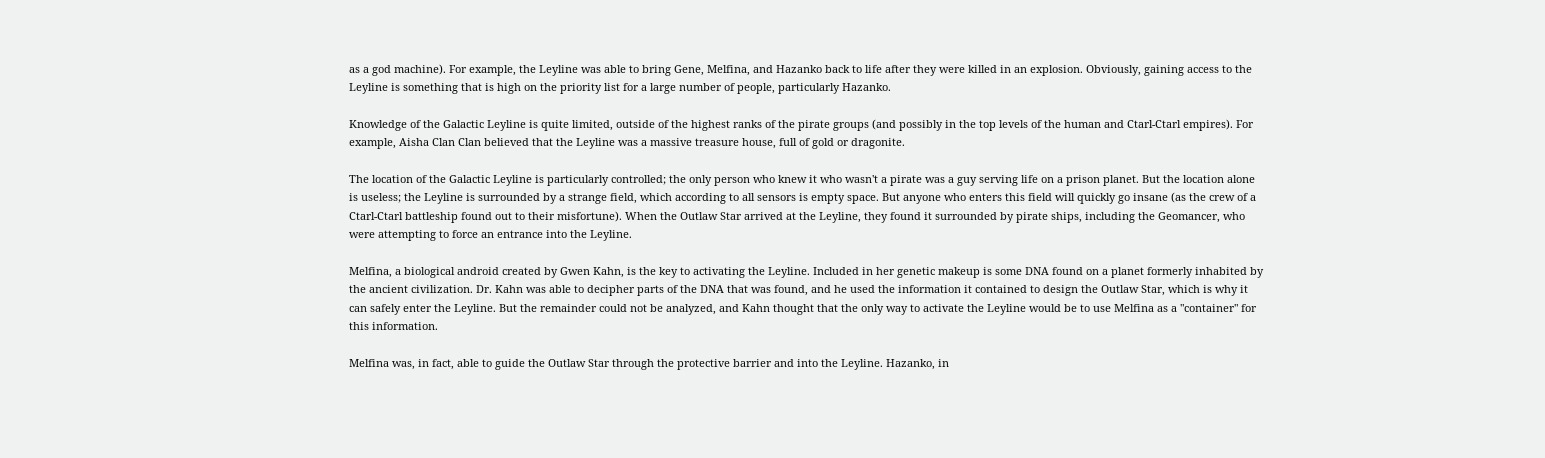as a god machine). For example, the Leyline was able to bring Gene, Melfina, and Hazanko back to life after they were killed in an explosion. Obviously, gaining access to the Leyline is something that is high on the priority list for a large number of people, particularly Hazanko.

Knowledge of the Galactic Leyline is quite limited, outside of the highest ranks of the pirate groups (and possibly in the top levels of the human and Ctarl-Ctarl empires). For example, Aisha Clan Clan believed that the Leyline was a massive treasure house, full of gold or dragonite.

The location of the Galactic Leyline is particularly controlled; the only person who knew it who wasn't a pirate was a guy serving life on a prison planet. But the location alone is useless; the Leyline is surrounded by a strange field, which according to all sensors is empty space. But anyone who enters this field will quickly go insane (as the crew of a Ctarl-Ctarl battleship found out to their misfortune). When the Outlaw Star arrived at the Leyline, they found it surrounded by pirate ships, including the Geomancer, who were attempting to force an entrance into the Leyline.

Melfina, a biological android created by Gwen Kahn, is the key to activating the Leyline. Included in her genetic makeup is some DNA found on a planet formerly inhabited by the ancient civilization. Dr. Kahn was able to decipher parts of the DNA that was found, and he used the information it contained to design the Outlaw Star, which is why it can safely enter the Leyline. But the remainder could not be analyzed, and Kahn thought that the only way to activate the Leyline would be to use Melfina as a "container" for this information.

Melfina was, in fact, able to guide the Outlaw Star through the protective barrier and into the Leyline. Hazanko, in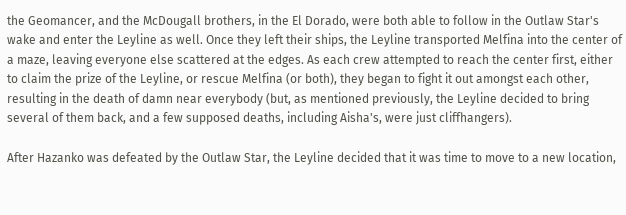the Geomancer, and the McDougall brothers, in the El Dorado, were both able to follow in the Outlaw Star's wake and enter the Leyline as well. Once they left their ships, the Leyline transported Melfina into the center of a maze, leaving everyone else scattered at the edges. As each crew attempted to reach the center first, either to claim the prize of the Leyline, or rescue Melfina (or both), they began to fight it out amongst each other, resulting in the death of damn near everybody (but, as mentioned previously, the Leyline decided to bring several of them back, and a few supposed deaths, including Aisha's, were just cliffhangers).

After Hazanko was defeated by the Outlaw Star, the Leyline decided that it was time to move to a new location,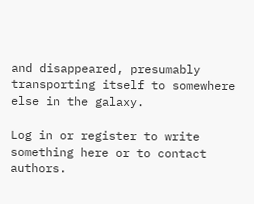and disappeared, presumably transporting itself to somewhere else in the galaxy.

Log in or register to write something here or to contact authors.